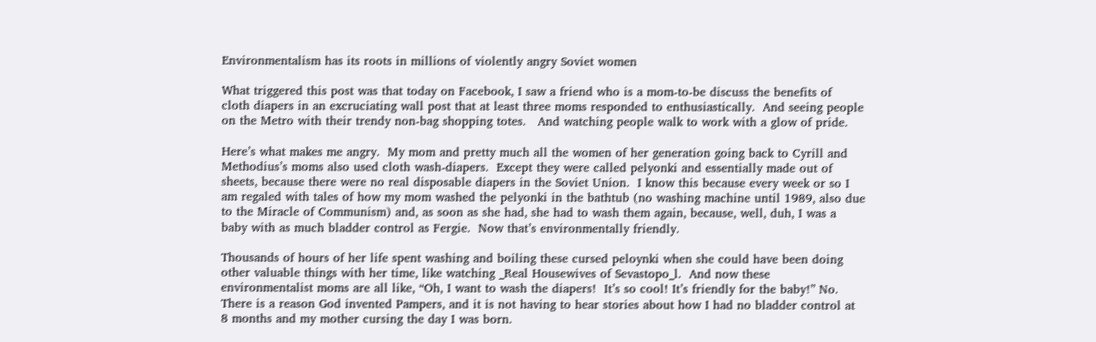Environmentalism has its roots in millions of violently angry Soviet women

What triggered this post was that today on Facebook, I saw a friend who is a mom-to-be discuss the benefits of  cloth diapers in an excruciating wall post that at least three moms responded to enthusiastically.  And seeing people on the Metro with their trendy non-bag shopping totes.   And watching people walk to work with a glow of pride.

Here’s what makes me angry.  My mom and pretty much all the women of her generation going back to Cyrill and Methodius’s moms also used cloth wash-diapers.  Except they were called pelyonki and essentially made out of sheets, because there were no real disposable diapers in the Soviet Union.  I know this because every week or so I am regaled with tales of how my mom washed the pelyonki in the bathtub (no washing machine until 1989, also due to the Miracle of Communism) and, as soon as she had, she had to wash them again, because, well, duh, I was a baby with as much bladder control as Fergie.  Now that’s environmentally friendly.

Thousands of hours of her life spent washing and boiling these cursed peloynki when she could have been doing other valuable things with her time, like watching _Real Housewives of Sevastopo_l.  And now these environmentalist moms are all like, “Oh, I want to wash the diapers!  It’s so cool! It’s friendly for the baby!” No. There is a reason God invented Pampers, and it is not having to hear stories about how I had no bladder control at 8 months and my mother cursing the day I was born.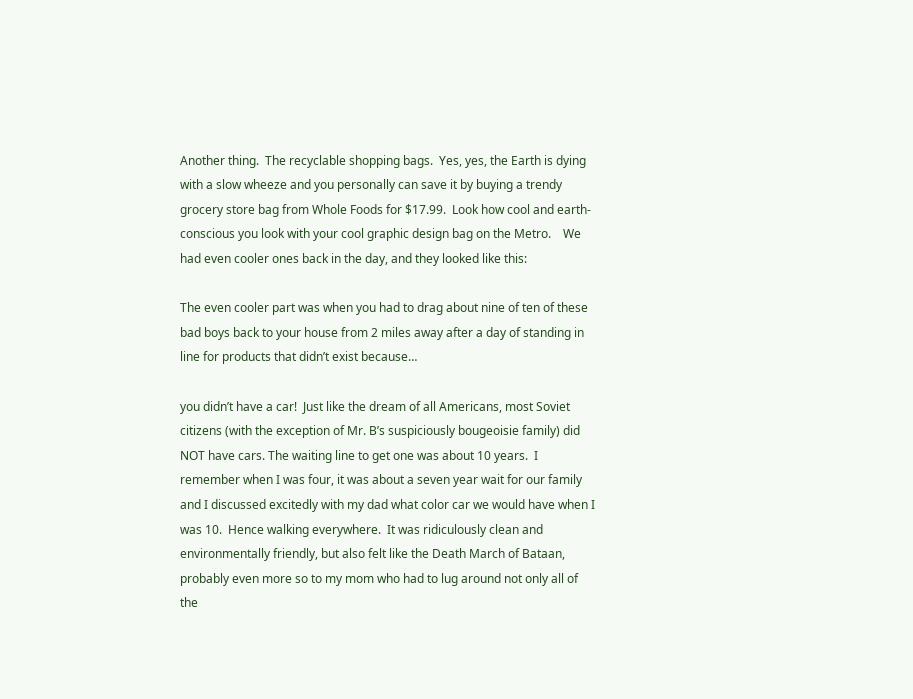Another thing.  The recyclable shopping bags.  Yes, yes, the Earth is dying with a slow wheeze and you personally can save it by buying a trendy grocery store bag from Whole Foods for $17.99.  Look how cool and earth-conscious you look with your cool graphic design bag on the Metro.    We had even cooler ones back in the day, and they looked like this:

The even cooler part was when you had to drag about nine of ten of these bad boys back to your house from 2 miles away after a day of standing in line for products that didn’t exist because…

you didn’t have a car!  Just like the dream of all Americans, most Soviet citizens (with the exception of Mr. B’s suspiciously bougeoisie family) did NOT have cars. The waiting line to get one was about 10 years.  I remember when I was four, it was about a seven year wait for our family and I discussed excitedly with my dad what color car we would have when I was 10.  Hence walking everywhere.  It was ridiculously clean and environmentally friendly, but also felt like the Death March of Bataan, probably even more so to my mom who had to lug around not only all of the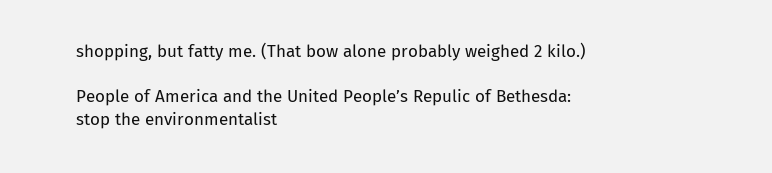shopping, but fatty me. (That bow alone probably weighed 2 kilo.)

People of America and the United People’s Repulic of Bethesda: stop the environmentalist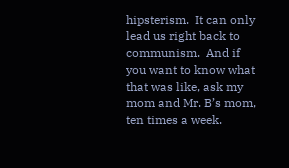hipsterism.  It can only lead us right back to communism.  And if you want to know what that was like, ask my mom and Mr. B’s mom, ten times a week.